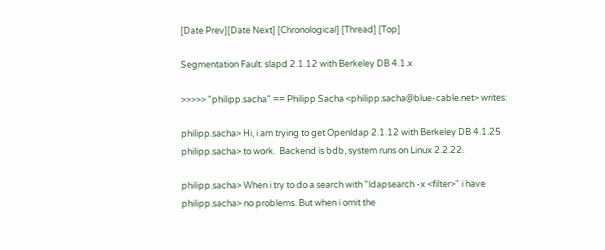[Date Prev][Date Next] [Chronological] [Thread] [Top]

Segmentation Fault: slapd 2.1.12 with Berkeley DB 4.1.x

>>>>> "philipp.sacha" == Philipp Sacha <philipp.sacha@blue-cable.net> writes:

philipp.sacha> Hi, i am trying to get Openldap 2.1.12 with Berkeley DB 4.1.25
philipp.sacha> to work.  Backend is bdb, system runs on Linux 2.2.22.

philipp.sacha> When i try to do a search with "ldapsearch -x <filter>" i have
philipp.sacha> no problems. But when i omit the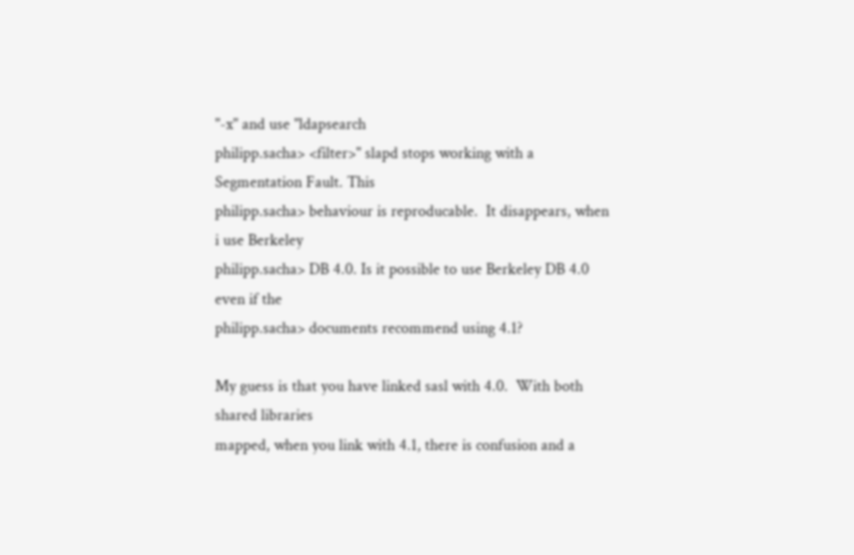"-x" and use "ldapsearch
philipp.sacha> <filter>" slapd stops working with a Segmentation Fault. This
philipp.sacha> behaviour is reproducable.  It disappears, when i use Berkeley
philipp.sacha> DB 4.0. Is it possible to use Berkeley DB 4.0 even if the
philipp.sacha> documents recommend using 4.1?

My guess is that you have linked sasl with 4.0.  With both shared libraries
mapped, when you link with 4.1, there is confusion and a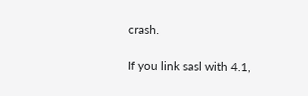crash.

If you link sasl with 4.1,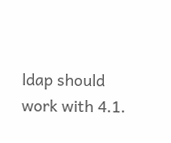ldap should work with 4.1.